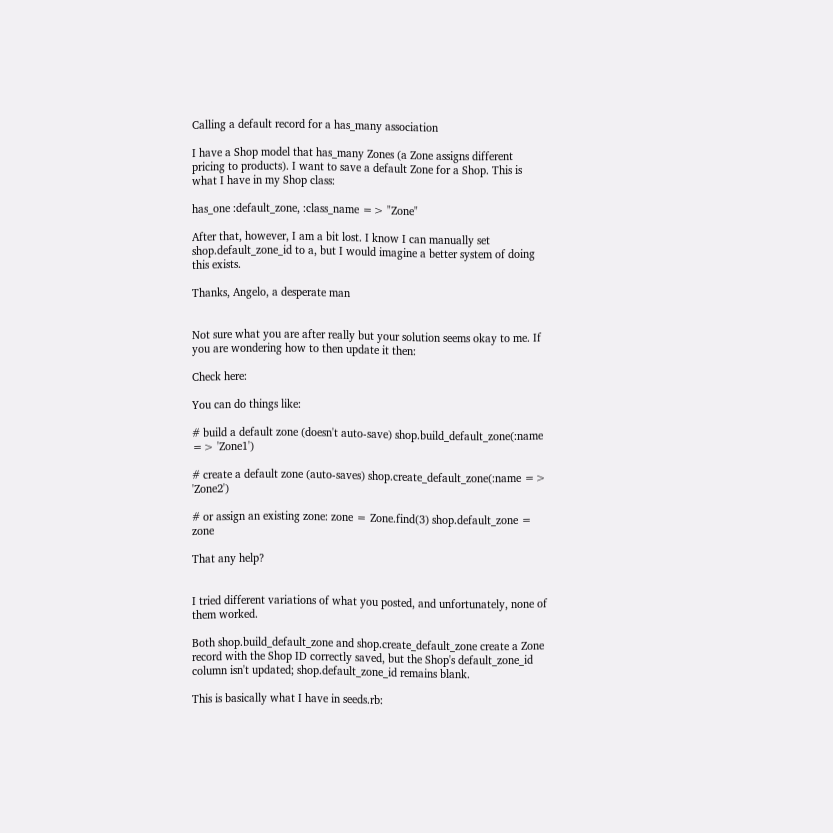Calling a default record for a has_many association

I have a Shop model that has_many Zones (a Zone assigns different pricing to products). I want to save a default Zone for a Shop. This is what I have in my Shop class:

has_one :default_zone, :class_name => "Zone"

After that, however, I am a bit lost. I know I can manually set shop.default_zone_id to a, but I would imagine a better system of doing this exists.

Thanks, Angelo, a desperate man


Not sure what you are after really but your solution seems okay to me. If you are wondering how to then update it then:

Check here:

You can do things like:

# build a default zone (doesn't auto-save) shop.build_default_zone(:name => 'Zone1')

# create a default zone (auto-saves) shop.create_default_zone(:name => 'Zone2')

# or assign an existing zone: zone = Zone.find(3) shop.default_zone = zone

That any help?


I tried different variations of what you posted, and unfortunately, none of them worked.

Both shop.build_default_zone and shop.create_default_zone create a Zone record with the Shop ID correctly saved, but the Shop's default_zone_id column isn't updated; shop.default_zone_id remains blank.

This is basically what I have in seeds.rb: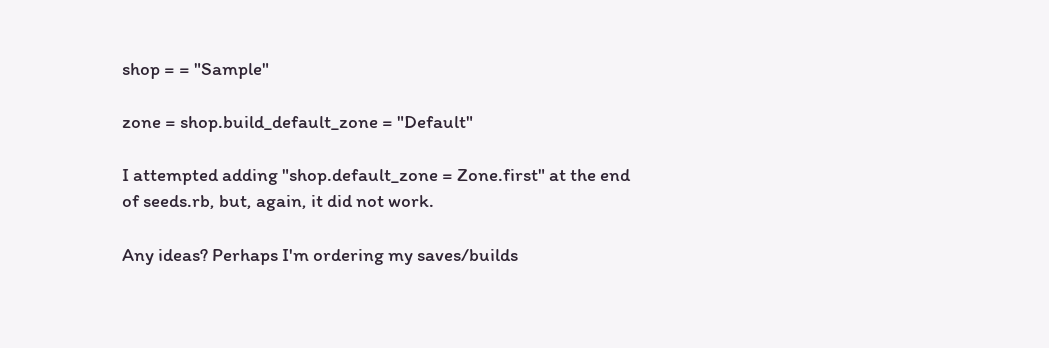shop = = "Sample"

zone = shop.build_default_zone = "Default"

I attempted adding "shop.default_zone = Zone.first" at the end of seeds.rb, but, again, it did not work.

Any ideas? Perhaps I'm ordering my saves/builds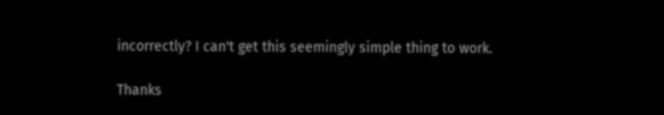incorrectly? I can't get this seemingly simple thing to work.

Thanks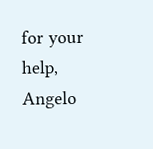for your help, Angelo